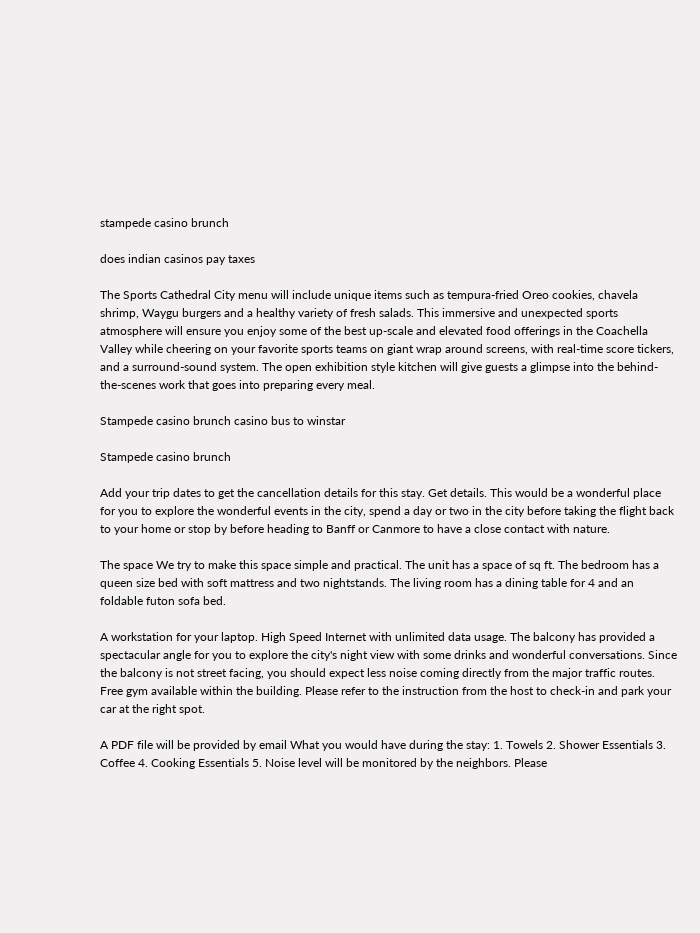stampede casino brunch

does indian casinos pay taxes

The Sports Cathedral City menu will include unique items such as tempura-fried Oreo cookies, chavela shrimp, Waygu burgers and a healthy variety of fresh salads. This immersive and unexpected sports atmosphere will ensure you enjoy some of the best up-scale and elevated food offerings in the Coachella Valley while cheering on your favorite sports teams on giant wrap around screens, with real-time score tickers, and a surround-sound system. The open exhibition style kitchen will give guests a glimpse into the behind-the-scenes work that goes into preparing every meal.

Stampede casino brunch casino bus to winstar

Stampede casino brunch

Add your trip dates to get the cancellation details for this stay. Get details. This would be a wonderful place for you to explore the wonderful events in the city, spend a day or two in the city before taking the flight back to your home or stop by before heading to Banff or Canmore to have a close contact with nature.

The space We try to make this space simple and practical. The unit has a space of sq ft. The bedroom has a queen size bed with soft mattress and two nightstands. The living room has a dining table for 4 and an foldable futon sofa bed.

A workstation for your laptop. High Speed Internet with unlimited data usage. The balcony has provided a spectacular angle for you to explore the city's night view with some drinks and wonderful conversations. Since the balcony is not street facing, you should expect less noise coming directly from the major traffic routes. Free gym available within the building. Please refer to the instruction from the host to check-in and park your car at the right spot.

A PDF file will be provided by email What you would have during the stay: 1. Towels 2. Shower Essentials 3. Coffee 4. Cooking Essentials 5. Noise level will be monitored by the neighbors. Please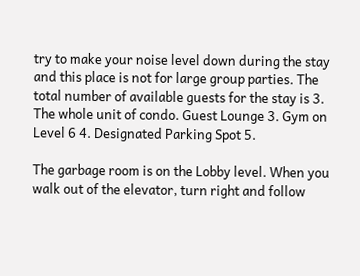try to make your noise level down during the stay and this place is not for large group parties. The total number of available guests for the stay is 3. The whole unit of condo. Guest Lounge 3. Gym on Level 6 4. Designated Parking Spot 5.

The garbage room is on the Lobby level. When you walk out of the elevator, turn right and follow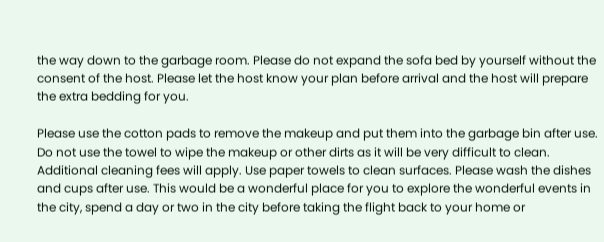the way down to the garbage room. Please do not expand the sofa bed by yourself without the consent of the host. Please let the host know your plan before arrival and the host will prepare the extra bedding for you.

Please use the cotton pads to remove the makeup and put them into the garbage bin after use. Do not use the towel to wipe the makeup or other dirts as it will be very difficult to clean. Additional cleaning fees will apply. Use paper towels to clean surfaces. Please wash the dishes and cups after use. This would be a wonderful place for you to explore the wonderful events in the city, spend a day or two in the city before taking the flight back to your home or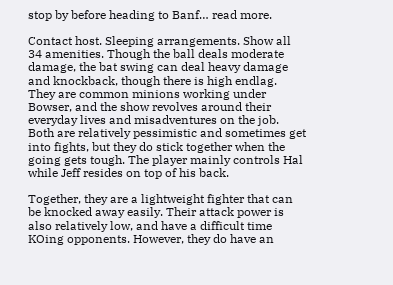stop by before heading to Banf… read more.

Contact host. Sleeping arrangements. Show all 34 amenities. Though the ball deals moderate damage, the bat swing can deal heavy damage and knockback, though there is high endlag. They are common minions working under Bowser, and the show revolves around their everyday lives and misadventures on the job. Both are relatively pessimistic and sometimes get into fights, but they do stick together when the going gets tough. The player mainly controls Hal while Jeff resides on top of his back.

Together, they are a lightweight fighter that can be knocked away easily. Their attack power is also relatively low, and have a difficult time KOing opponents. However, they do have an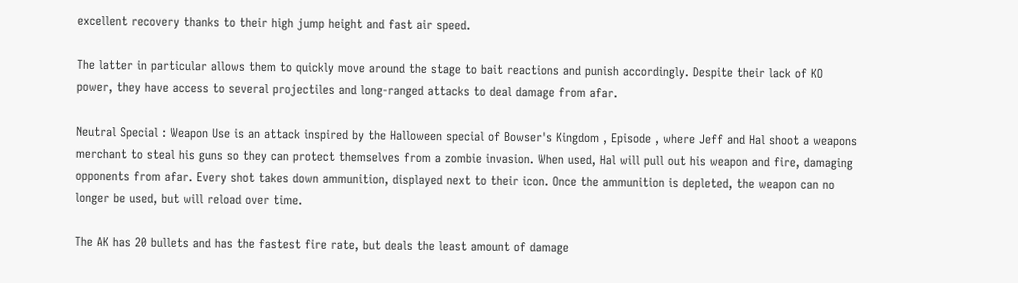excellent recovery thanks to their high jump height and fast air speed.

The latter in particular allows them to quickly move around the stage to bait reactions and punish accordingly. Despite their lack of KO power, they have access to several projectiles and long-ranged attacks to deal damage from afar.

Neutral Special : Weapon Use is an attack inspired by the Halloween special of Bowser's Kingdom , Episode , where Jeff and Hal shoot a weapons merchant to steal his guns so they can protect themselves from a zombie invasion. When used, Hal will pull out his weapon and fire, damaging opponents from afar. Every shot takes down ammunition, displayed next to their icon. Once the ammunition is depleted, the weapon can no longer be used, but will reload over time.

The AK has 20 bullets and has the fastest fire rate, but deals the least amount of damage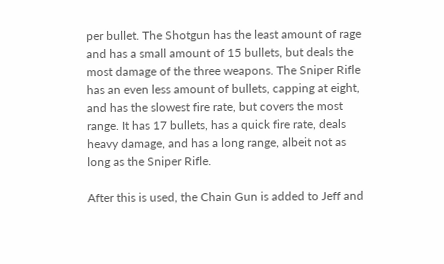per bullet. The Shotgun has the least amount of rage and has a small amount of 15 bullets, but deals the most damage of the three weapons. The Sniper Rifle has an even less amount of bullets, capping at eight, and has the slowest fire rate, but covers the most range. It has 17 bullets, has a quick fire rate, deals heavy damage, and has a long range, albeit not as long as the Sniper Rifle.

After this is used, the Chain Gun is added to Jeff and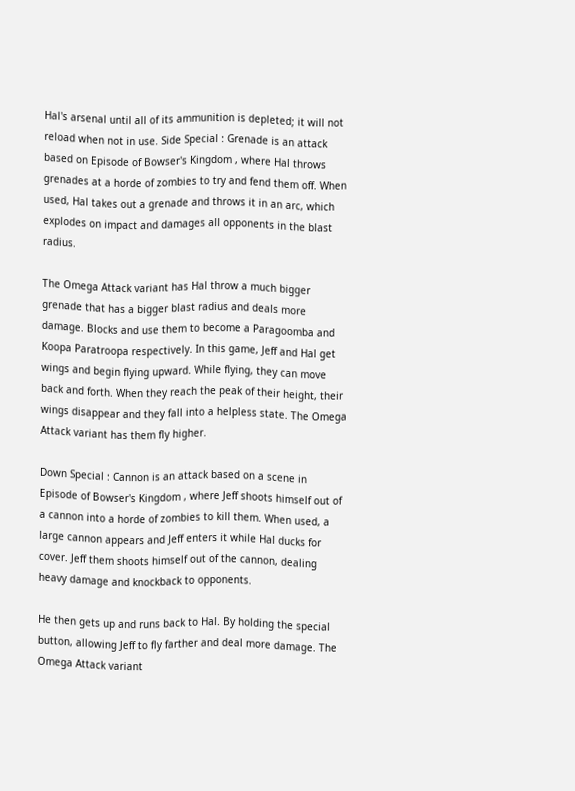Hal's arsenal until all of its ammunition is depleted; it will not reload when not in use. Side Special : Grenade is an attack based on Episode of Bowser's Kingdom , where Hal throws grenades at a horde of zombies to try and fend them off. When used, Hal takes out a grenade and throws it in an arc, which explodes on impact and damages all opponents in the blast radius.

The Omega Attack variant has Hal throw a much bigger grenade that has a bigger blast radius and deals more damage. Blocks and use them to become a Paragoomba and Koopa Paratroopa respectively. In this game, Jeff and Hal get wings and begin flying upward. While flying, they can move back and forth. When they reach the peak of their height, their wings disappear and they fall into a helpless state. The Omega Attack variant has them fly higher.

Down Special : Cannon is an attack based on a scene in Episode of Bowser's Kingdom , where Jeff shoots himself out of a cannon into a horde of zombies to kill them. When used, a large cannon appears and Jeff enters it while Hal ducks for cover. Jeff them shoots himself out of the cannon, dealing heavy damage and knockback to opponents.

He then gets up and runs back to Hal. By holding the special button, allowing Jeff to fly farther and deal more damage. The Omega Attack variant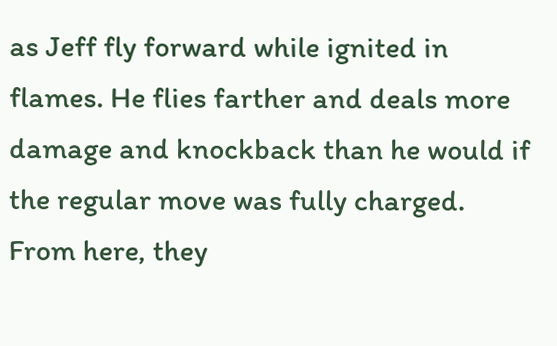as Jeff fly forward while ignited in flames. He flies farther and deals more damage and knockback than he would if the regular move was fully charged. From here, they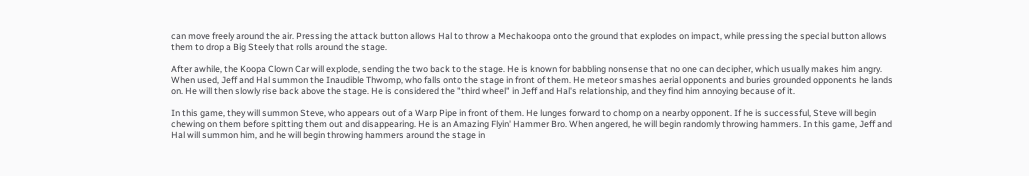can move freely around the air. Pressing the attack button allows Hal to throw a Mechakoopa onto the ground that explodes on impact, while pressing the special button allows them to drop a Big Steely that rolls around the stage.

After awhile, the Koopa Clown Car will explode, sending the two back to the stage. He is known for babbling nonsense that no one can decipher, which usually makes him angry. When used, Jeff and Hal summon the Inaudible Thwomp, who falls onto the stage in front of them. He meteor smashes aerial opponents and buries grounded opponents he lands on. He will then slowly rise back above the stage. He is considered the "third wheel" in Jeff and Hal's relationship, and they find him annoying because of it.

In this game, they will summon Steve, who appears out of a Warp Pipe in front of them. He lunges forward to chomp on a nearby opponent. If he is successful, Steve will begin chewing on them before spitting them out and disappearing. He is an Amazing Flyin' Hammer Bro. When angered, he will begin randomly throwing hammers. In this game, Jeff and Hal will summon him, and he will begin throwing hammers around the stage in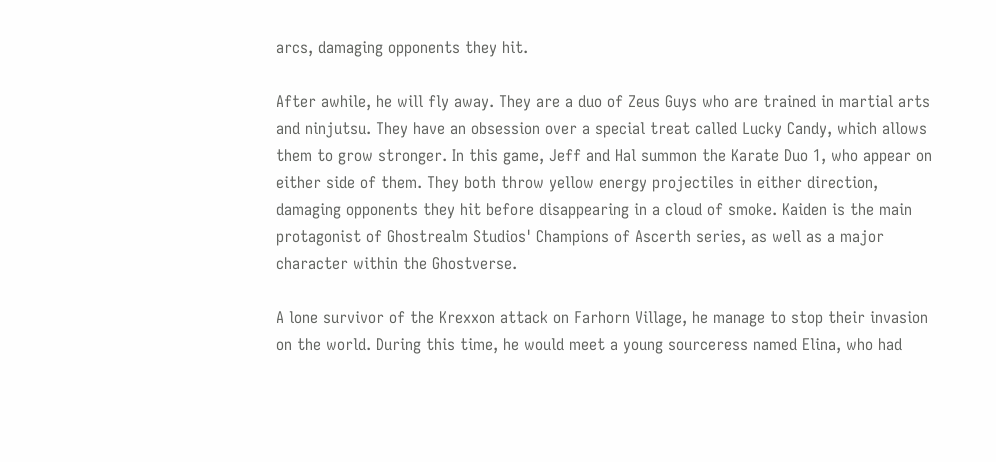arcs, damaging opponents they hit.

After awhile, he will fly away. They are a duo of Zeus Guys who are trained in martial arts and ninjutsu. They have an obsession over a special treat called Lucky Candy, which allows them to grow stronger. In this game, Jeff and Hal summon the Karate Duo 1, who appear on either side of them. They both throw yellow energy projectiles in either direction, damaging opponents they hit before disappearing in a cloud of smoke. Kaiden is the main protagonist of Ghostrealm Studios' Champions of Ascerth series, as well as a major character within the Ghostverse.

A lone survivor of the Krexxon attack on Farhorn Village, he manage to stop their invasion on the world. During this time, he would meet a young sourceress named Elina, who had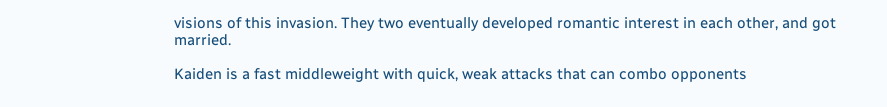visions of this invasion. They two eventually developed romantic interest in each other, and got married.

Kaiden is a fast middleweight with quick, weak attacks that can combo opponents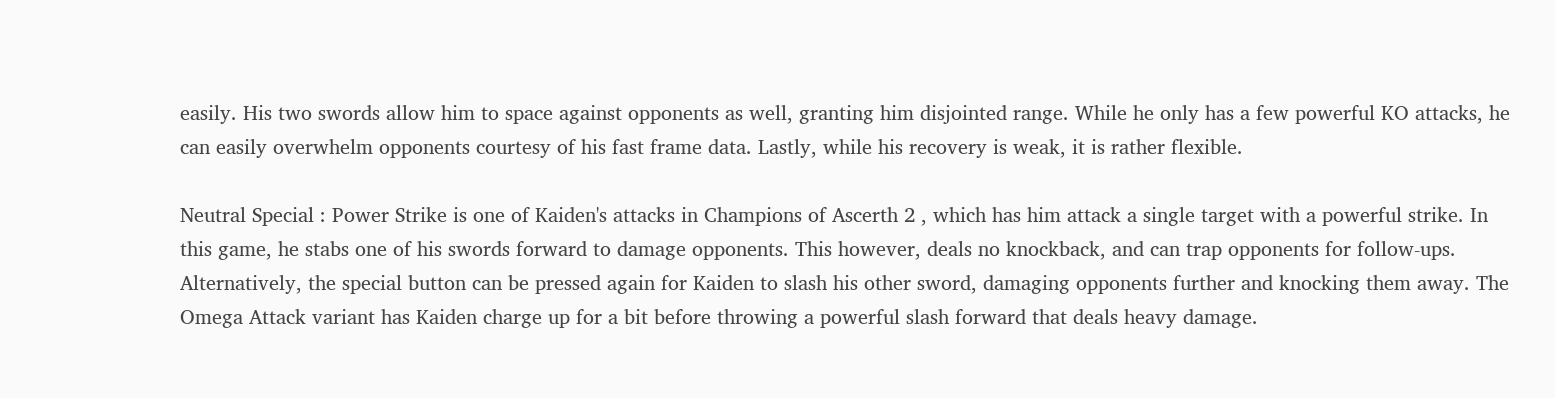easily. His two swords allow him to space against opponents as well, granting him disjointed range. While he only has a few powerful KO attacks, he can easily overwhelm opponents courtesy of his fast frame data. Lastly, while his recovery is weak, it is rather flexible.

Neutral Special : Power Strike is one of Kaiden's attacks in Champions of Ascerth 2 , which has him attack a single target with a powerful strike. In this game, he stabs one of his swords forward to damage opponents. This however, deals no knockback, and can trap opponents for follow-ups. Alternatively, the special button can be pressed again for Kaiden to slash his other sword, damaging opponents further and knocking them away. The Omega Attack variant has Kaiden charge up for a bit before throwing a powerful slash forward that deals heavy damage.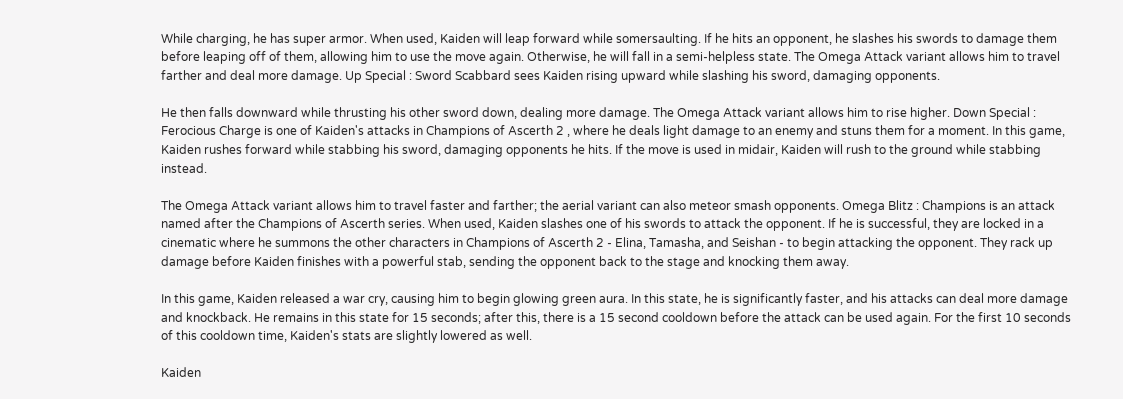While charging, he has super armor. When used, Kaiden will leap forward while somersaulting. If he hits an opponent, he slashes his swords to damage them before leaping off of them, allowing him to use the move again. Otherwise, he will fall in a semi-helpless state. The Omega Attack variant allows him to travel farther and deal more damage. Up Special : Sword Scabbard sees Kaiden rising upward while slashing his sword, damaging opponents.

He then falls downward while thrusting his other sword down, dealing more damage. The Omega Attack variant allows him to rise higher. Down Special : Ferocious Charge is one of Kaiden's attacks in Champions of Ascerth 2 , where he deals light damage to an enemy and stuns them for a moment. In this game, Kaiden rushes forward while stabbing his sword, damaging opponents he hits. If the move is used in midair, Kaiden will rush to the ground while stabbing instead.

The Omega Attack variant allows him to travel faster and farther; the aerial variant can also meteor smash opponents. Omega Blitz : Champions is an attack named after the Champions of Ascerth series. When used, Kaiden slashes one of his swords to attack the opponent. If he is successful, they are locked in a cinematic where he summons the other characters in Champions of Ascerth 2 - Elina, Tamasha, and Seishan - to begin attacking the opponent. They rack up damage before Kaiden finishes with a powerful stab, sending the opponent back to the stage and knocking them away.

In this game, Kaiden released a war cry, causing him to begin glowing green aura. In this state, he is significantly faster, and his attacks can deal more damage and knockback. He remains in this state for 15 seconds; after this, there is a 15 second cooldown before the attack can be used again. For the first 10 seconds of this cooldown time, Kaiden's stats are slightly lowered as well.

Kaiden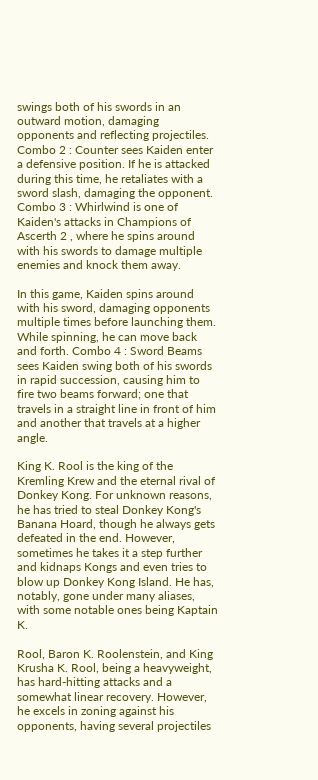swings both of his swords in an outward motion, damaging opponents and reflecting projectiles. Combo 2 : Counter sees Kaiden enter a defensive position. If he is attacked during this time, he retaliates with a sword slash, damaging the opponent. Combo 3 : Whirlwind is one of Kaiden's attacks in Champions of Ascerth 2 , where he spins around with his swords to damage multiple enemies and knock them away.

In this game, Kaiden spins around with his sword, damaging opponents multiple times before launching them. While spinning, he can move back and forth. Combo 4 : Sword Beams sees Kaiden swing both of his swords in rapid succession, causing him to fire two beams forward; one that travels in a straight line in front of him and another that travels at a higher angle.

King K. Rool is the king of the Kremling Krew and the eternal rival of Donkey Kong. For unknown reasons, he has tried to steal Donkey Kong's Banana Hoard, though he always gets defeated in the end. However, sometimes he takes it a step further and kidnaps Kongs and even tries to blow up Donkey Kong Island. He has, notably, gone under many aliases, with some notable ones being Kaptain K.

Rool, Baron K. Roolenstein, and King Krusha K. Rool, being a heavyweight, has hard-hitting attacks and a somewhat linear recovery. However, he excels in zoning against his opponents, having several projectiles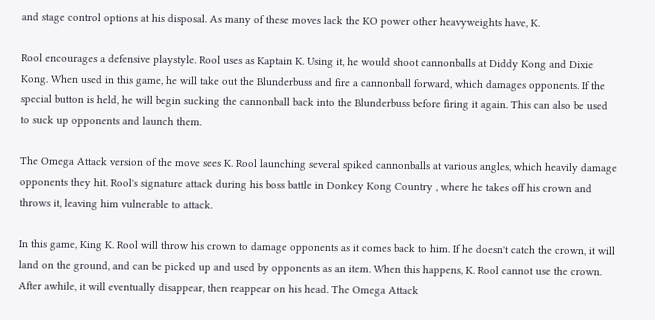and stage control options at his disposal. As many of these moves lack the KO power other heavyweights have, K.

Rool encourages a defensive playstyle. Rool uses as Kaptain K. Using it, he would shoot cannonballs at Diddy Kong and Dixie Kong. When used in this game, he will take out the Blunderbuss and fire a cannonball forward, which damages opponents. If the special button is held, he will begin sucking the cannonball back into the Blunderbuss before firing it again. This can also be used to suck up opponents and launch them.

The Omega Attack version of the move sees K. Rool launching several spiked cannonballs at various angles, which heavily damage opponents they hit. Rool's signature attack during his boss battle in Donkey Kong Country , where he takes off his crown and throws it, leaving him vulnerable to attack.

In this game, King K. Rool will throw his crown to damage opponents as it comes back to him. If he doesn't catch the crown, it will land on the ground, and can be picked up and used by opponents as an item. When this happens, K. Rool cannot use the crown. After awhile, it will eventually disappear, then reappear on his head. The Omega Attack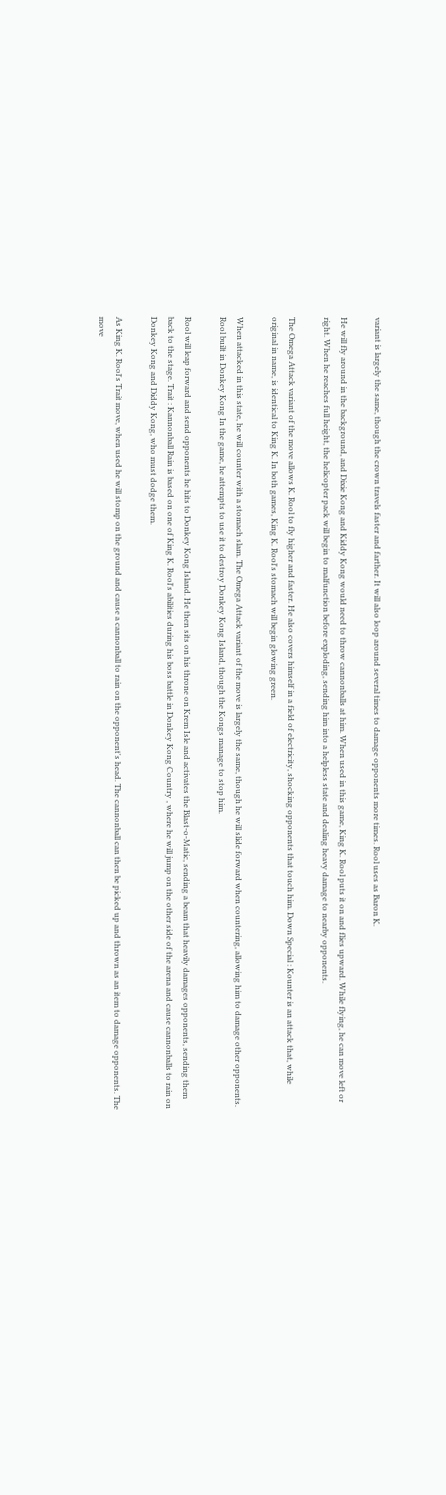variant is largely the same, though the crown travels faster and farther. It will also loop around several times to damage opponents more times. Rool uses as Baron K.

He will fly around in the background, and Dixie Kong and Kiddy Kong would need to throw cannonballs at him. When used in this game, King K. Rool puts it on and flies upward. While flying, he can move left or right. When he reaches full height, the helicopter pack will begin to malfunction before exploding, sending him into a helpless state and dealing heavy damage to nearby opponents.

The Omega Attack variant of the move allows K. Rool to fly higher and faster. He also covers himself in a field of electricity, shocking opponents that touch him. Down Special : Kounter is an attack that, while original in name, is identical to King K. In both games, King K. Rool's stomach will begin glowing green.

When attacked in this state, he will counter with a stomach slam. The Omega Attack variant of the move is largely the same, though he will slide forward when countering, allowing him to damage other opponents. Rool built in Donkey Kong In the game, he attempts to use it to destroy Donkey Kong Island, though the Kongs manage to stop him.

Rool will leap forward and send opponents he hits to Donkey Kong Island. He then sits on his throne on Krem Isle and activates the Blast-o-Matic, sending a beam that heavily damages opponents, sending them back to the stage. Trait : Kannonball Rain is based on one of King K. Rool's abilities during his boss battle in Donkey Kong Country , where he will jump on the other side of the arena and cause cannonballs to rain on Donkey Kong and Diddy Kong, who must dodge them.

As King K. Rool's Trait move, when used he will stomp on the ground and cause a cannonball to rain on the opponent's head. The cannonball can then be picked up and thrown as an item to damage opponents. The move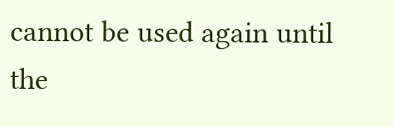cannot be used again until the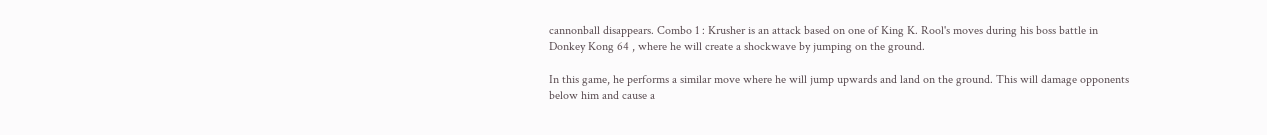cannonball disappears. Combo 1 : Krusher is an attack based on one of King K. Rool's moves during his boss battle in Donkey Kong 64 , where he will create a shockwave by jumping on the ground.

In this game, he performs a similar move where he will jump upwards and land on the ground. This will damage opponents below him and cause a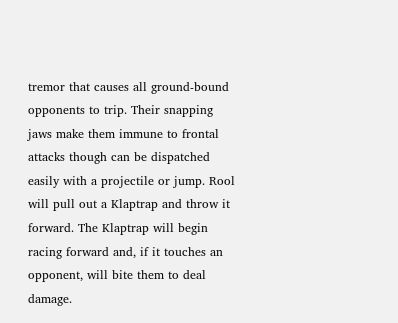tremor that causes all ground-bound opponents to trip. Their snapping jaws make them immune to frontal attacks though can be dispatched easily with a projectile or jump. Rool will pull out a Klaptrap and throw it forward. The Klaptrap will begin racing forward and, if it touches an opponent, will bite them to deal damage.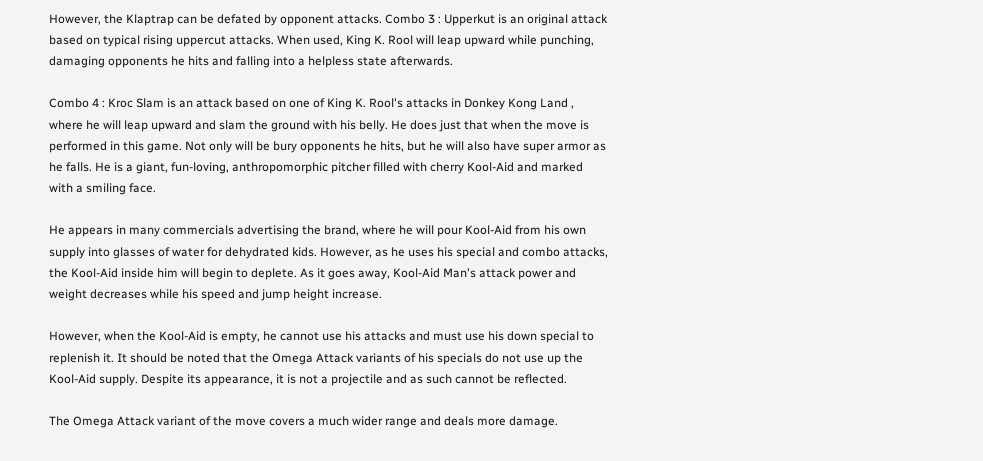However, the Klaptrap can be defated by opponent attacks. Combo 3 : Upperkut is an original attack based on typical rising uppercut attacks. When used, King K. Rool will leap upward while punching, damaging opponents he hits and falling into a helpless state afterwards.

Combo 4 : Kroc Slam is an attack based on one of King K. Rool's attacks in Donkey Kong Land , where he will leap upward and slam the ground with his belly. He does just that when the move is performed in this game. Not only will be bury opponents he hits, but he will also have super armor as he falls. He is a giant, fun-loving, anthropomorphic pitcher filled with cherry Kool-Aid and marked with a smiling face.

He appears in many commercials advertising the brand, where he will pour Kool-Aid from his own supply into glasses of water for dehydrated kids. However, as he uses his special and combo attacks, the Kool-Aid inside him will begin to deplete. As it goes away, Kool-Aid Man's attack power and weight decreases while his speed and jump height increase.

However, when the Kool-Aid is empty, he cannot use his attacks and must use his down special to replenish it. It should be noted that the Omega Attack variants of his specials do not use up the Kool-Aid supply. Despite its appearance, it is not a projectile and as such cannot be reflected.

The Omega Attack variant of the move covers a much wider range and deals more damage.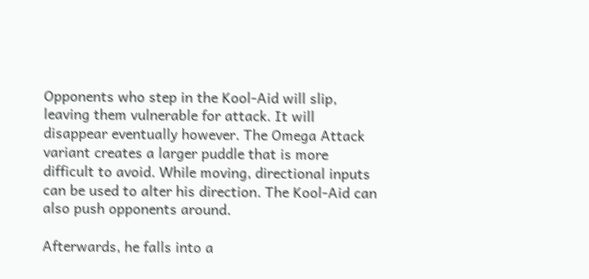Opponents who step in the Kool-Aid will slip, leaving them vulnerable for attack. It will disappear eventually however. The Omega Attack variant creates a larger puddle that is more difficult to avoid. While moving, directional inputs can be used to alter his direction. The Kool-Aid can also push opponents around.

Afterwards, he falls into a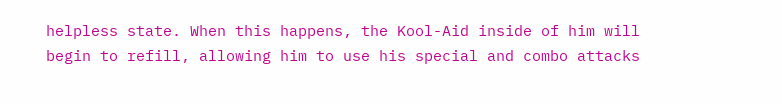helpless state. When this happens, the Kool-Aid inside of him will begin to refill, allowing him to use his special and combo attacks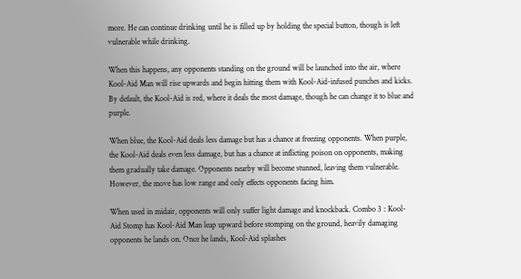more. He can continue drinking until he is filled up by holding the special button, though is left vulnerable while drinking.

When this happens, any opponents standing on the ground will be launched into the air, where Kool-Aid Man will rise upwards and begin hitting them with Kool-Aid-infused punches and kicks. By default, the Kool-Aid is red, where it deals the most damage, though he can change it to blue and purple.

When blue, the Kool-Aid deals less damage but has a chance at freezing opponents. When purple, the Kool-Aid deals even less damage, but has a chance at inflicting poison on opponents, making them gradually take damage. Opponents nearby will become stunned, leaving them vulnerable. However, the move has low range and only effects opponents facing him.

When used in midair, opponents will only suffer light damage and knockback. Combo 3 : Kool-Aid Stomp has Kool-Aid Man leap upward before stomping on the ground, heavily damaging opponents he lands on. Once he lands, Kool-Aid splashes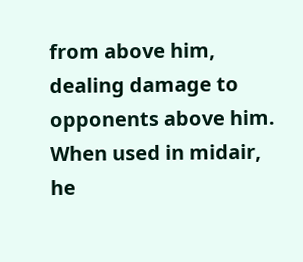from above him, dealing damage to opponents above him. When used in midair, he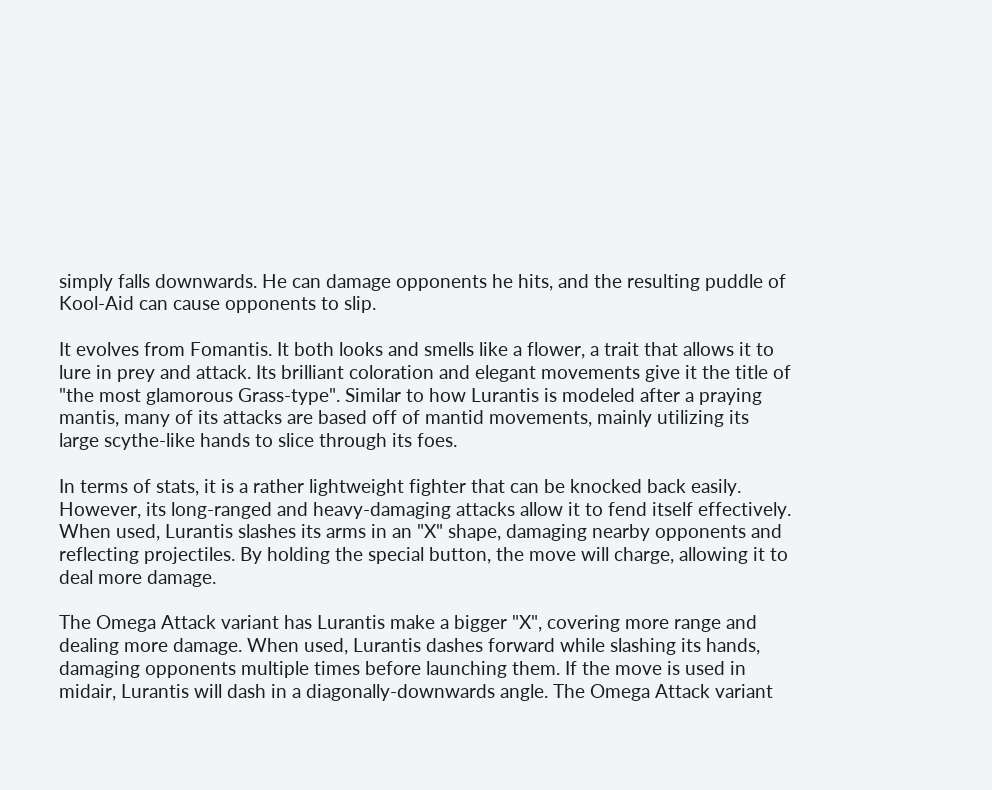simply falls downwards. He can damage opponents he hits, and the resulting puddle of Kool-Aid can cause opponents to slip.

It evolves from Fomantis. It both looks and smells like a flower, a trait that allows it to lure in prey and attack. Its brilliant coloration and elegant movements give it the title of "the most glamorous Grass-type". Similar to how Lurantis is modeled after a praying mantis, many of its attacks are based off of mantid movements, mainly utilizing its large scythe-like hands to slice through its foes.

In terms of stats, it is a rather lightweight fighter that can be knocked back easily. However, its long-ranged and heavy-damaging attacks allow it to fend itself effectively. When used, Lurantis slashes its arms in an "X" shape, damaging nearby opponents and reflecting projectiles. By holding the special button, the move will charge, allowing it to deal more damage.

The Omega Attack variant has Lurantis make a bigger "X", covering more range and dealing more damage. When used, Lurantis dashes forward while slashing its hands, damaging opponents multiple times before launching them. If the move is used in midair, Lurantis will dash in a diagonally-downwards angle. The Omega Attack variant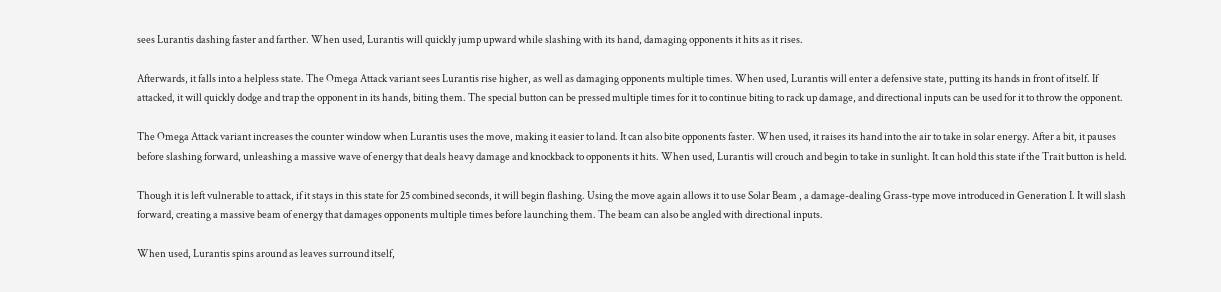sees Lurantis dashing faster and farther. When used, Lurantis will quickly jump upward while slashing with its hand, damaging opponents it hits as it rises.

Afterwards, it falls into a helpless state. The Omega Attack variant sees Lurantis rise higher, as well as damaging opponents multiple times. When used, Lurantis will enter a defensive state, putting its hands in front of itself. If attacked, it will quickly dodge and trap the opponent in its hands, biting them. The special button can be pressed multiple times for it to continue biting to rack up damage, and directional inputs can be used for it to throw the opponent.

The Omega Attack variant increases the counter window when Lurantis uses the move, making it easier to land. It can also bite opponents faster. When used, it raises its hand into the air to take in solar energy. After a bit, it pauses before slashing forward, unleashing a massive wave of energy that deals heavy damage and knockback to opponents it hits. When used, Lurantis will crouch and begin to take in sunlight. It can hold this state if the Trait button is held.

Though it is left vulnerable to attack, if it stays in this state for 25 combined seconds, it will begin flashing. Using the move again allows it to use Solar Beam , a damage-dealing Grass-type move introduced in Generation I. It will slash forward, creating a massive beam of energy that damages opponents multiple times before launching them. The beam can also be angled with directional inputs.

When used, Lurantis spins around as leaves surround itself,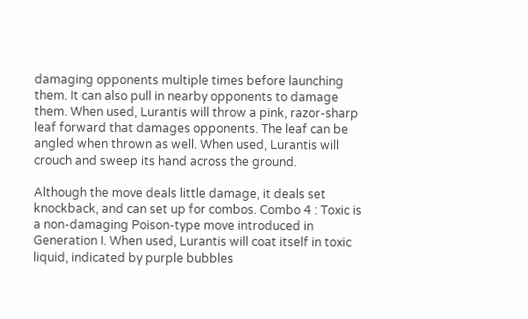damaging opponents multiple times before launching them. It can also pull in nearby opponents to damage them. When used, Lurantis will throw a pink, razor-sharp leaf forward that damages opponents. The leaf can be angled when thrown as well. When used, Lurantis will crouch and sweep its hand across the ground.

Although the move deals little damage, it deals set knockback, and can set up for combos. Combo 4 : Toxic is a non-damaging Poison-type move introduced in Generation I. When used, Lurantis will coat itself in toxic liquid, indicated by purple bubbles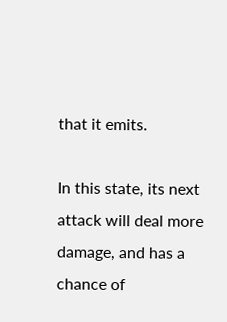that it emits.

In this state, its next attack will deal more damage, and has a chance of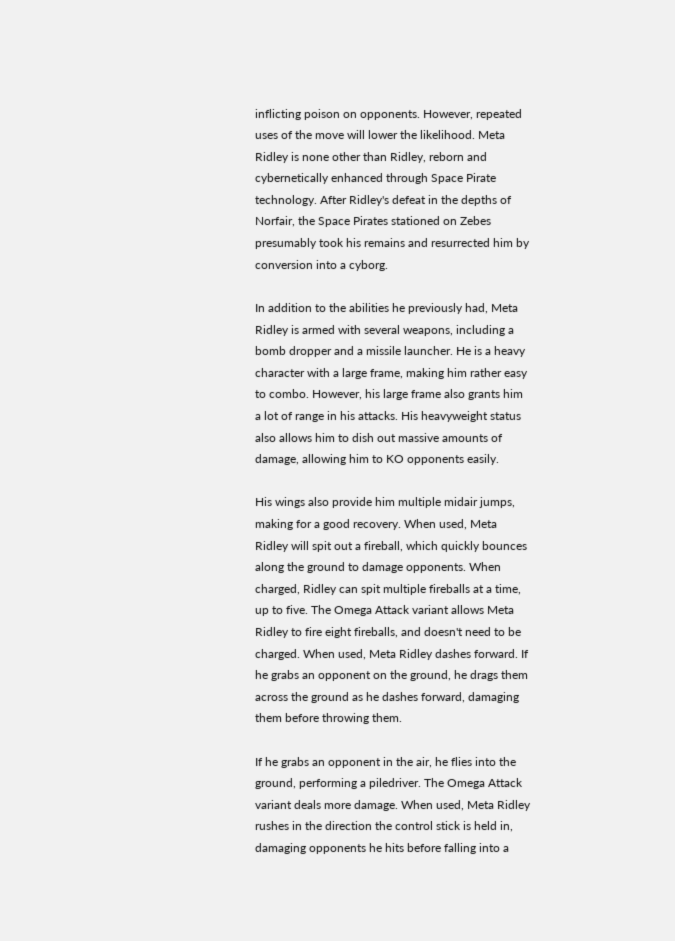inflicting poison on opponents. However, repeated uses of the move will lower the likelihood. Meta Ridley is none other than Ridley, reborn and cybernetically enhanced through Space Pirate technology. After Ridley's defeat in the depths of Norfair, the Space Pirates stationed on Zebes presumably took his remains and resurrected him by conversion into a cyborg.

In addition to the abilities he previously had, Meta Ridley is armed with several weapons, including a bomb dropper and a missile launcher. He is a heavy character with a large frame, making him rather easy to combo. However, his large frame also grants him a lot of range in his attacks. His heavyweight status also allows him to dish out massive amounts of damage, allowing him to KO opponents easily.

His wings also provide him multiple midair jumps, making for a good recovery. When used, Meta Ridley will spit out a fireball, which quickly bounces along the ground to damage opponents. When charged, Ridley can spit multiple fireballs at a time, up to five. The Omega Attack variant allows Meta Ridley to fire eight fireballs, and doesn't need to be charged. When used, Meta Ridley dashes forward. If he grabs an opponent on the ground, he drags them across the ground as he dashes forward, damaging them before throwing them.

If he grabs an opponent in the air, he flies into the ground, performing a piledriver. The Omega Attack variant deals more damage. When used, Meta Ridley rushes in the direction the control stick is held in, damaging opponents he hits before falling into a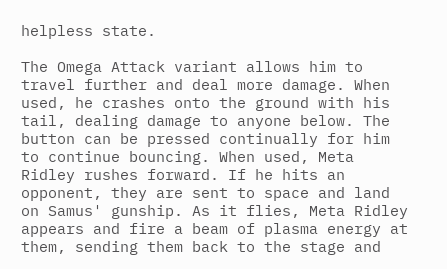helpless state.

The Omega Attack variant allows him to travel further and deal more damage. When used, he crashes onto the ground with his tail, dealing damage to anyone below. The button can be pressed continually for him to continue bouncing. When used, Meta Ridley rushes forward. If he hits an opponent, they are sent to space and land on Samus' gunship. As it flies, Meta Ridley appears and fire a beam of plasma energy at them, sending them back to the stage and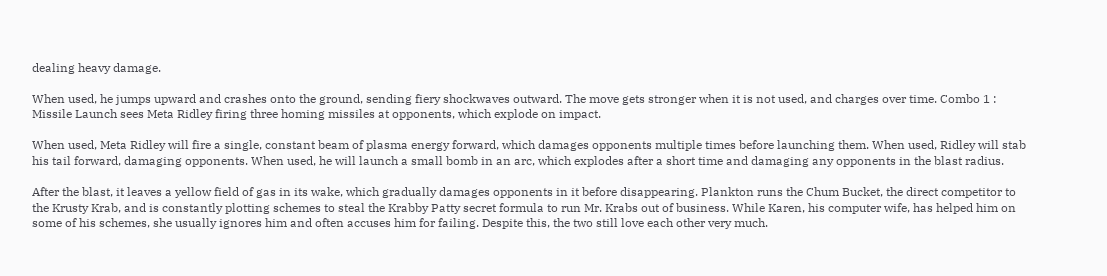dealing heavy damage.

When used, he jumps upward and crashes onto the ground, sending fiery shockwaves outward. The move gets stronger when it is not used, and charges over time. Combo 1 : Missile Launch sees Meta Ridley firing three homing missiles at opponents, which explode on impact.

When used, Meta Ridley will fire a single, constant beam of plasma energy forward, which damages opponents multiple times before launching them. When used, Ridley will stab his tail forward, damaging opponents. When used, he will launch a small bomb in an arc, which explodes after a short time and damaging any opponents in the blast radius.

After the blast, it leaves a yellow field of gas in its wake, which gradually damages opponents in it before disappearing. Plankton runs the Chum Bucket, the direct competitor to the Krusty Krab, and is constantly plotting schemes to steal the Krabby Patty secret formula to run Mr. Krabs out of business. While Karen, his computer wife, has helped him on some of his schemes, she usually ignores him and often accuses him for failing. Despite this, the two still love each other very much.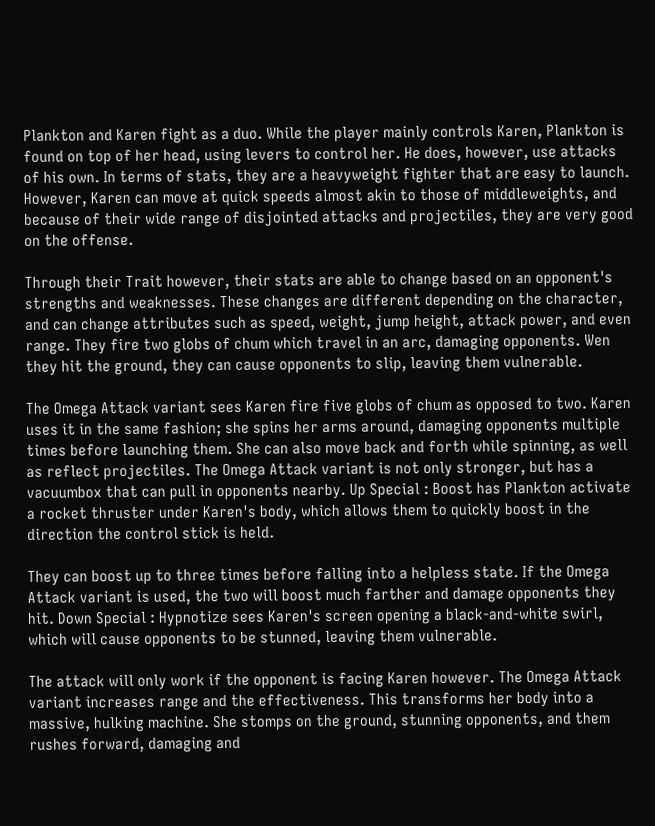Plankton and Karen fight as a duo. While the player mainly controls Karen, Plankton is found on top of her head, using levers to control her. He does, however, use attacks of his own. In terms of stats, they are a heavyweight fighter that are easy to launch. However, Karen can move at quick speeds almost akin to those of middleweights, and because of their wide range of disjointed attacks and projectiles, they are very good on the offense.

Through their Trait however, their stats are able to change based on an opponent's strengths and weaknesses. These changes are different depending on the character, and can change attributes such as speed, weight, jump height, attack power, and even range. They fire two globs of chum which travel in an arc, damaging opponents. Wen they hit the ground, they can cause opponents to slip, leaving them vulnerable.

The Omega Attack variant sees Karen fire five globs of chum as opposed to two. Karen uses it in the same fashion; she spins her arms around, damaging opponents multiple times before launching them. She can also move back and forth while spinning, as well as reflect projectiles. The Omega Attack variant is not only stronger, but has a vacuumbox that can pull in opponents nearby. Up Special : Boost has Plankton activate a rocket thruster under Karen's body, which allows them to quickly boost in the direction the control stick is held.

They can boost up to three times before falling into a helpless state. If the Omega Attack variant is used, the two will boost much farther and damage opponents they hit. Down Special : Hypnotize sees Karen's screen opening a black-and-white swirl, which will cause opponents to be stunned, leaving them vulnerable.

The attack will only work if the opponent is facing Karen however. The Omega Attack variant increases range and the effectiveness. This transforms her body into a massive, hulking machine. She stomps on the ground, stunning opponents, and them rushes forward, damaging and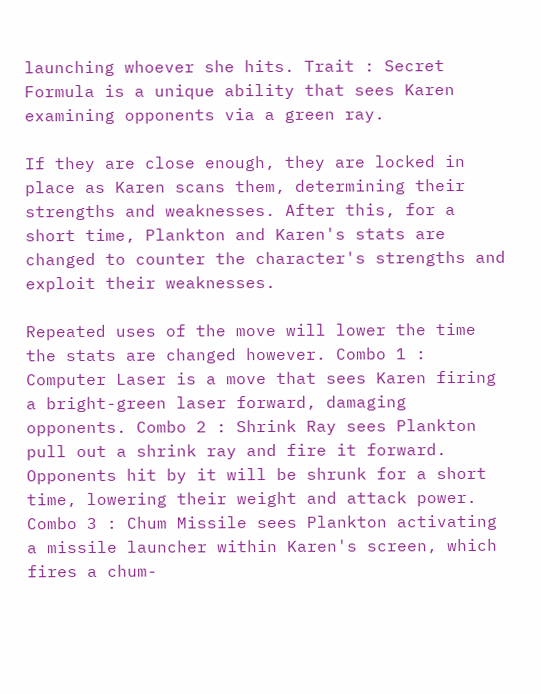launching whoever she hits. Trait : Secret Formula is a unique ability that sees Karen examining opponents via a green ray.

If they are close enough, they are locked in place as Karen scans them, determining their strengths and weaknesses. After this, for a short time, Plankton and Karen's stats are changed to counter the character's strengths and exploit their weaknesses.

Repeated uses of the move will lower the time the stats are changed however. Combo 1 : Computer Laser is a move that sees Karen firing a bright-green laser forward, damaging opponents. Combo 2 : Shrink Ray sees Plankton pull out a shrink ray and fire it forward. Opponents hit by it will be shrunk for a short time, lowering their weight and attack power. Combo 3 : Chum Missile sees Plankton activating a missile launcher within Karen's screen, which fires a chum-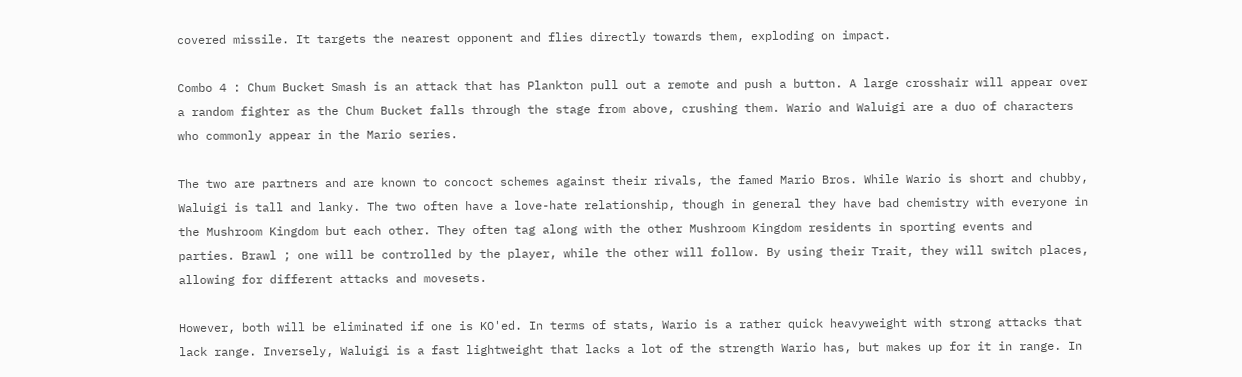covered missile. It targets the nearest opponent and flies directly towards them, exploding on impact.

Combo 4 : Chum Bucket Smash is an attack that has Plankton pull out a remote and push a button. A large crosshair will appear over a random fighter as the Chum Bucket falls through the stage from above, crushing them. Wario and Waluigi are a duo of characters who commonly appear in the Mario series.

The two are partners and are known to concoct schemes against their rivals, the famed Mario Bros. While Wario is short and chubby, Waluigi is tall and lanky. The two often have a love-hate relationship, though in general they have bad chemistry with everyone in the Mushroom Kingdom but each other. They often tag along with the other Mushroom Kingdom residents in sporting events and parties. Brawl ; one will be controlled by the player, while the other will follow. By using their Trait, they will switch places, allowing for different attacks and movesets.

However, both will be eliminated if one is KO'ed. In terms of stats, Wario is a rather quick heavyweight with strong attacks that lack range. Inversely, Waluigi is a fast lightweight that lacks a lot of the strength Wario has, but makes up for it in range. In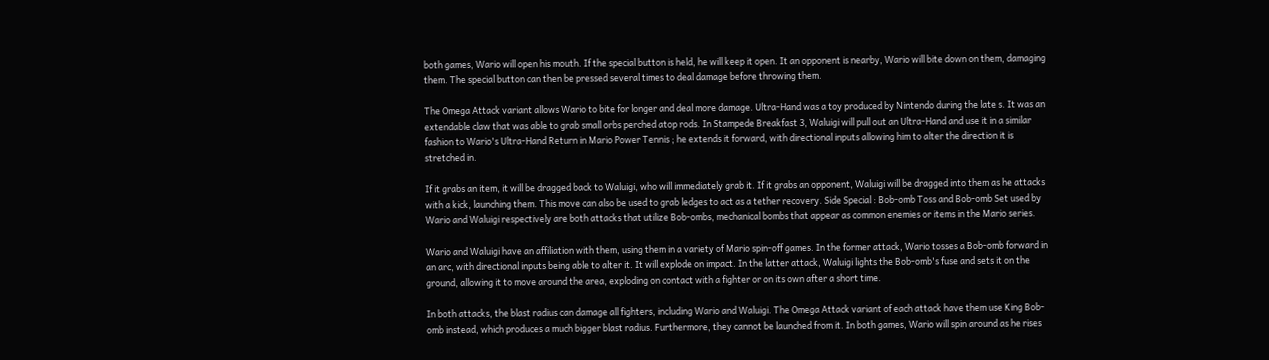both games, Wario will open his mouth. If the special button is held, he will keep it open. It an opponent is nearby, Wario will bite down on them, damaging them. The special button can then be pressed several times to deal damage before throwing them.

The Omega Attack variant allows Wario to bite for longer and deal more damage. Ultra-Hand was a toy produced by Nintendo during the late s. It was an extendable claw that was able to grab small orbs perched atop rods. In Stampede Breakfast 3, Waluigi will pull out an Ultra-Hand and use it in a similar fashion to Wario's Ultra-Hand Return in Mario Power Tennis ; he extends it forward, with directional inputs allowing him to alter the direction it is stretched in.

If it grabs an item, it will be dragged back to Waluigi, who will immediately grab it. If it grabs an opponent, Waluigi will be dragged into them as he attacks with a kick, launching them. This move can also be used to grab ledges to act as a tether recovery. Side Special : Bob-omb Toss and Bob-omb Set used by Wario and Waluigi respectively are both attacks that utilize Bob-ombs, mechanical bombs that appear as common enemies or items in the Mario series.

Wario and Waluigi have an affiliation with them, using them in a variety of Mario spin-off games. In the former attack, Wario tosses a Bob-omb forward in an arc, with directional inputs being able to alter it. It will explode on impact. In the latter attack, Waluigi lights the Bob-omb's fuse and sets it on the ground, allowing it to move around the area, exploding on contact with a fighter or on its own after a short time.

In both attacks, the blast radius can damage all fighters, including Wario and Waluigi. The Omega Attack variant of each attack have them use King Bob-omb instead, which produces a much bigger blast radius. Furthermore, they cannot be launched from it. In both games, Wario will spin around as he rises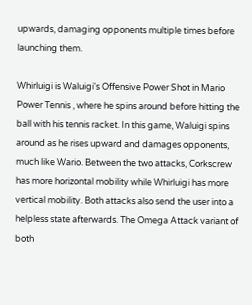upwards, damaging opponents multiple times before launching them.

Whirluigi is Waluigi's Offensive Power Shot in Mario Power Tennis , where he spins around before hitting the ball with his tennis racket. In this game, Waluigi spins around as he rises upward and damages opponents, much like Wario. Between the two attacks, Corkscrew has more horizontal mobility while Whirluigi has more vertical mobility. Both attacks also send the user into a helpless state afterwards. The Omega Attack variant of both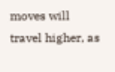moves will travel higher, as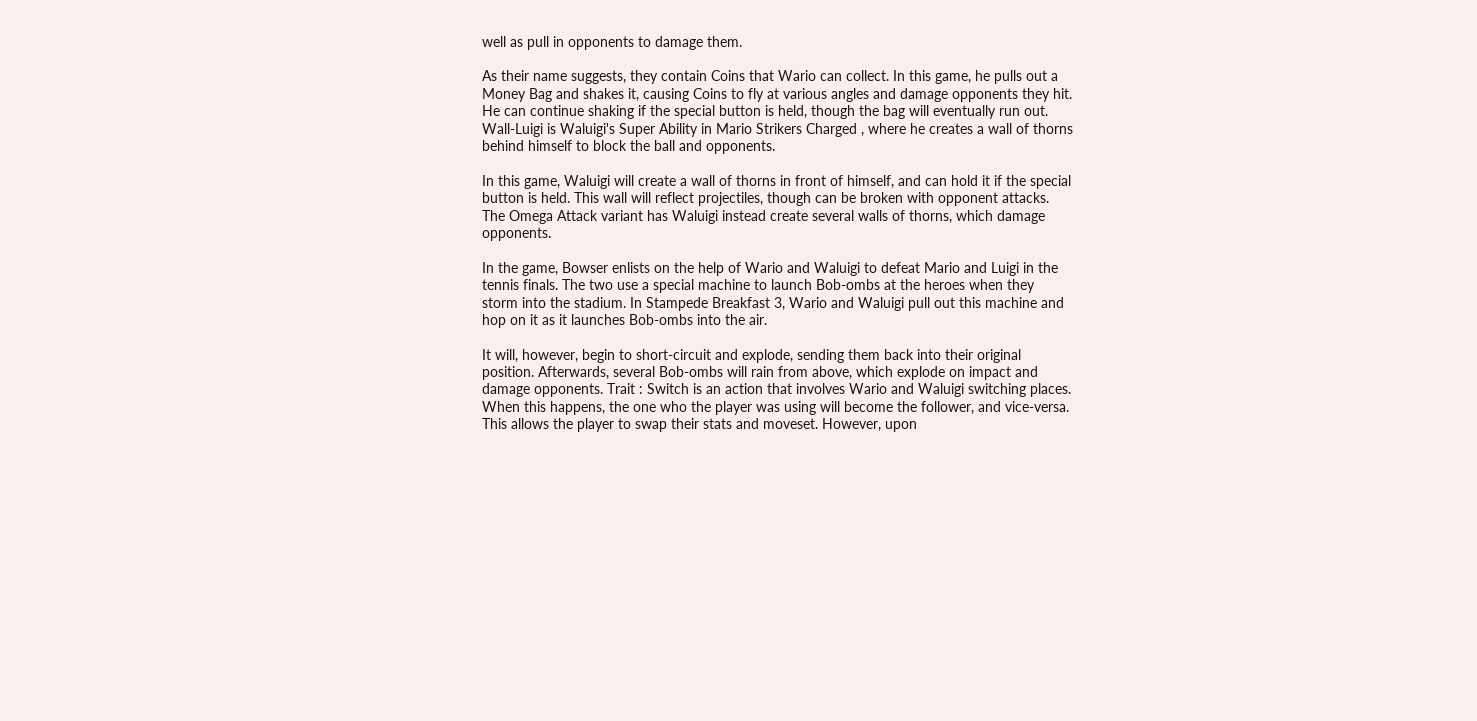well as pull in opponents to damage them.

As their name suggests, they contain Coins that Wario can collect. In this game, he pulls out a Money Bag and shakes it, causing Coins to fly at various angles and damage opponents they hit. He can continue shaking if the special button is held, though the bag will eventually run out. Wall-Luigi is Waluigi's Super Ability in Mario Strikers Charged , where he creates a wall of thorns behind himself to block the ball and opponents.

In this game, Waluigi will create a wall of thorns in front of himself, and can hold it if the special button is held. This wall will reflect projectiles, though can be broken with opponent attacks. The Omega Attack variant has Waluigi instead create several walls of thorns, which damage opponents.

In the game, Bowser enlists on the help of Wario and Waluigi to defeat Mario and Luigi in the tennis finals. The two use a special machine to launch Bob-ombs at the heroes when they storm into the stadium. In Stampede Breakfast 3, Wario and Waluigi pull out this machine and hop on it as it launches Bob-ombs into the air.

It will, however, begin to short-circuit and explode, sending them back into their original position. Afterwards, several Bob-ombs will rain from above, which explode on impact and damage opponents. Trait : Switch is an action that involves Wario and Waluigi switching places. When this happens, the one who the player was using will become the follower, and vice-versa. This allows the player to swap their stats and moveset. However, upon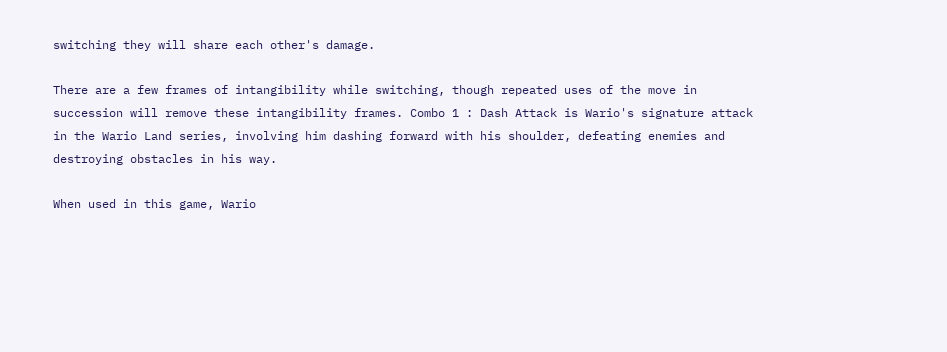switching they will share each other's damage.

There are a few frames of intangibility while switching, though repeated uses of the move in succession will remove these intangibility frames. Combo 1 : Dash Attack is Wario's signature attack in the Wario Land series, involving him dashing forward with his shoulder, defeating enemies and destroying obstacles in his way.

When used in this game, Wario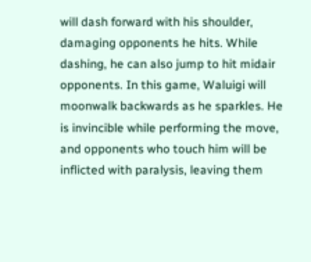will dash forward with his shoulder, damaging opponents he hits. While dashing, he can also jump to hit midair opponents. In this game, Waluigi will moonwalk backwards as he sparkles. He is invincible while performing the move, and opponents who touch him will be inflicted with paralysis, leaving them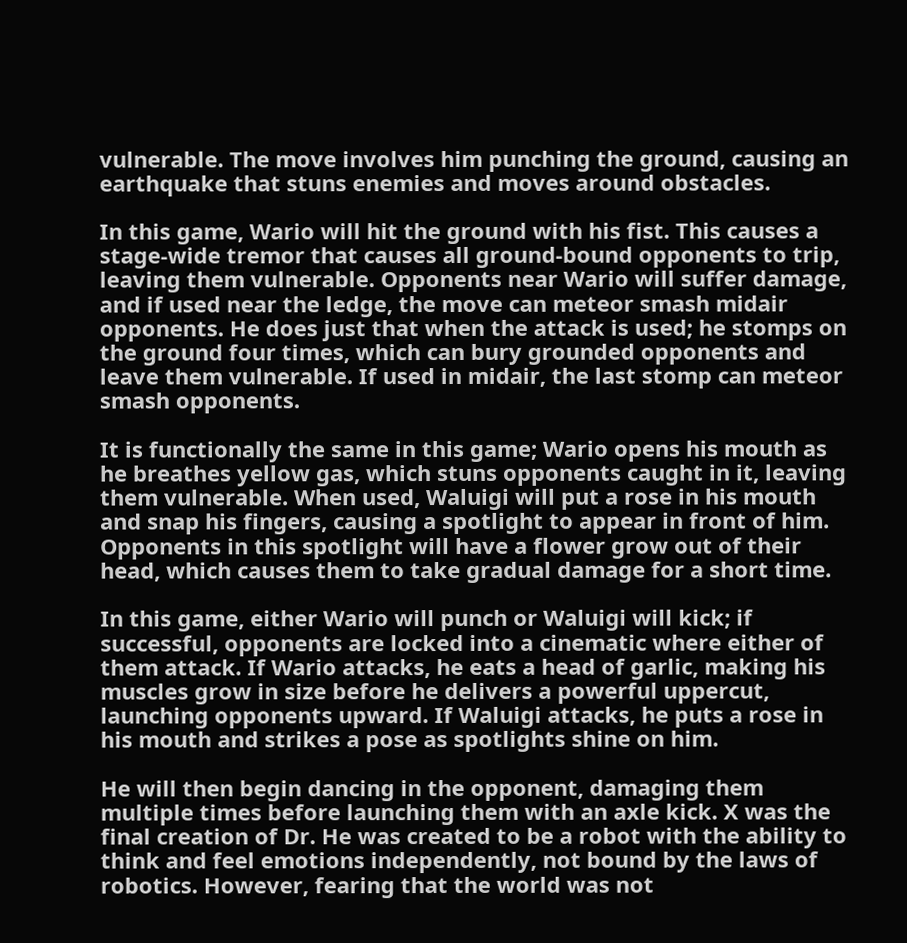vulnerable. The move involves him punching the ground, causing an earthquake that stuns enemies and moves around obstacles.

In this game, Wario will hit the ground with his fist. This causes a stage-wide tremor that causes all ground-bound opponents to trip, leaving them vulnerable. Opponents near Wario will suffer damage, and if used near the ledge, the move can meteor smash midair opponents. He does just that when the attack is used; he stomps on the ground four times, which can bury grounded opponents and leave them vulnerable. If used in midair, the last stomp can meteor smash opponents.

It is functionally the same in this game; Wario opens his mouth as he breathes yellow gas, which stuns opponents caught in it, leaving them vulnerable. When used, Waluigi will put a rose in his mouth and snap his fingers, causing a spotlight to appear in front of him. Opponents in this spotlight will have a flower grow out of their head, which causes them to take gradual damage for a short time.

In this game, either Wario will punch or Waluigi will kick; if successful, opponents are locked into a cinematic where either of them attack. If Wario attacks, he eats a head of garlic, making his muscles grow in size before he delivers a powerful uppercut, launching opponents upward. If Waluigi attacks, he puts a rose in his mouth and strikes a pose as spotlights shine on him.

He will then begin dancing in the opponent, damaging them multiple times before launching them with an axle kick. X was the final creation of Dr. He was created to be a robot with the ability to think and feel emotions independently, not bound by the laws of robotics. However, fearing that the world was not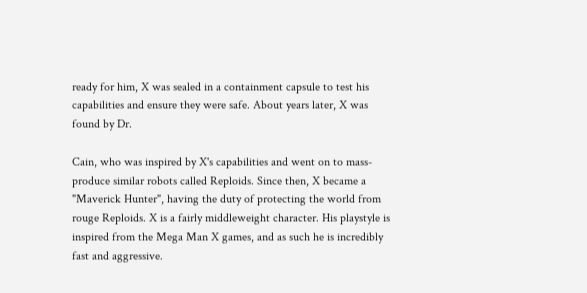ready for him, X was sealed in a containment capsule to test his capabilities and ensure they were safe. About years later, X was found by Dr.

Cain, who was inspired by X's capabilities and went on to mass-produce similar robots called Reploids. Since then, X became a "Maverick Hunter", having the duty of protecting the world from rouge Reploids. X is a fairly middleweight character. His playstyle is inspired from the Mega Man X games, and as such he is incredibly fast and aggressive.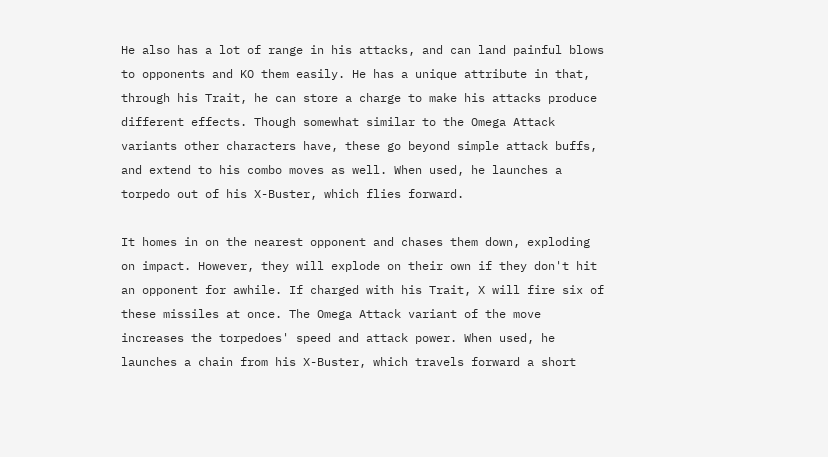He also has a lot of range in his attacks, and can land painful blows to opponents and KO them easily. He has a unique attribute in that, through his Trait, he can store a charge to make his attacks produce different effects. Though somewhat similar to the Omega Attack variants other characters have, these go beyond simple attack buffs, and extend to his combo moves as well. When used, he launches a torpedo out of his X-Buster, which flies forward.

It homes in on the nearest opponent and chases them down, exploding on impact. However, they will explode on their own if they don't hit an opponent for awhile. If charged with his Trait, X will fire six of these missiles at once. The Omega Attack variant of the move increases the torpedoes' speed and attack power. When used, he launches a chain from his X-Buster, which travels forward a short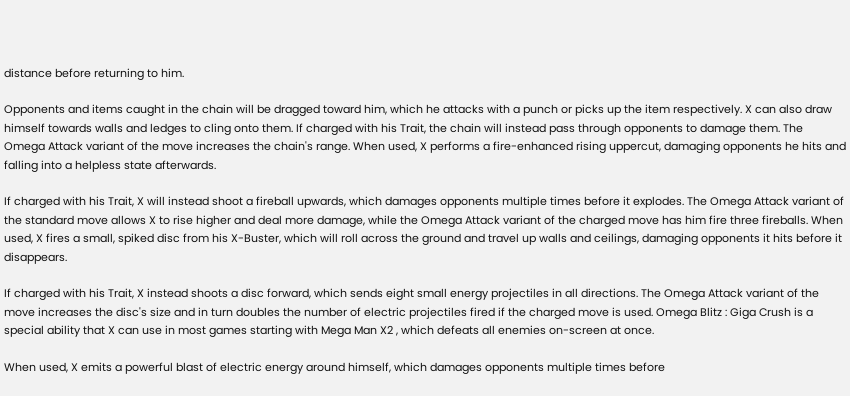distance before returning to him.

Opponents and items caught in the chain will be dragged toward him, which he attacks with a punch or picks up the item respectively. X can also draw himself towards walls and ledges to cling onto them. If charged with his Trait, the chain will instead pass through opponents to damage them. The Omega Attack variant of the move increases the chain's range. When used, X performs a fire-enhanced rising uppercut, damaging opponents he hits and falling into a helpless state afterwards.

If charged with his Trait, X will instead shoot a fireball upwards, which damages opponents multiple times before it explodes. The Omega Attack variant of the standard move allows X to rise higher and deal more damage, while the Omega Attack variant of the charged move has him fire three fireballs. When used, X fires a small, spiked disc from his X-Buster, which will roll across the ground and travel up walls and ceilings, damaging opponents it hits before it disappears.

If charged with his Trait, X instead shoots a disc forward, which sends eight small energy projectiles in all directions. The Omega Attack variant of the move increases the disc's size and in turn doubles the number of electric projectiles fired if the charged move is used. Omega Blitz : Giga Crush is a special ability that X can use in most games starting with Mega Man X2 , which defeats all enemies on-screen at once.

When used, X emits a powerful blast of electric energy around himself, which damages opponents multiple times before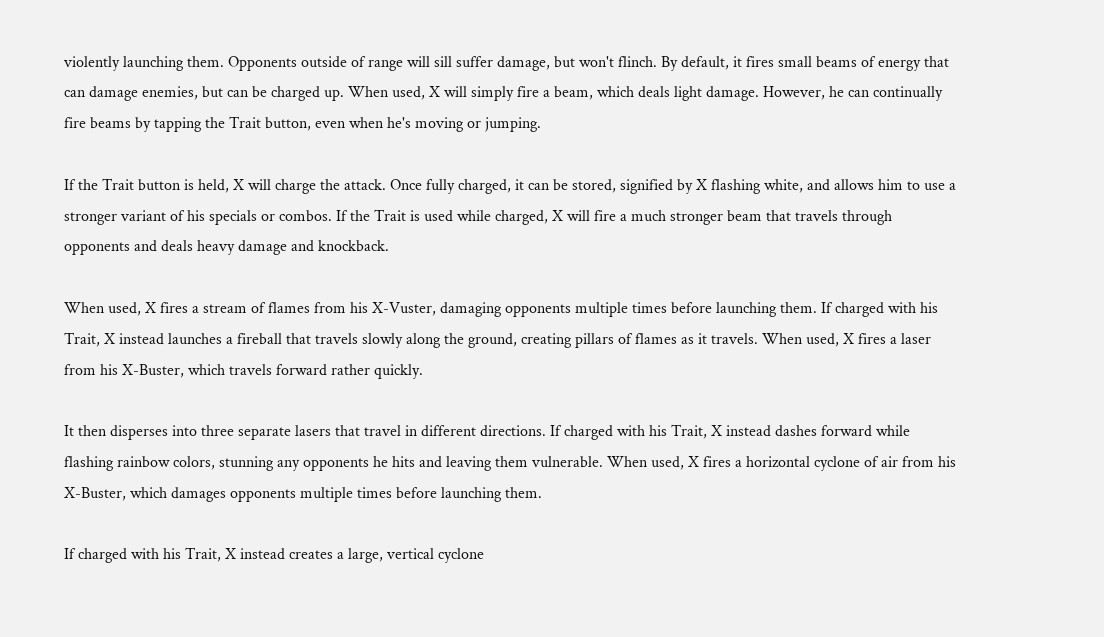violently launching them. Opponents outside of range will sill suffer damage, but won't flinch. By default, it fires small beams of energy that can damage enemies, but can be charged up. When used, X will simply fire a beam, which deals light damage. However, he can continually fire beams by tapping the Trait button, even when he's moving or jumping.

If the Trait button is held, X will charge the attack. Once fully charged, it can be stored, signified by X flashing white, and allows him to use a stronger variant of his specials or combos. If the Trait is used while charged, X will fire a much stronger beam that travels through opponents and deals heavy damage and knockback.

When used, X fires a stream of flames from his X-Vuster, damaging opponents multiple times before launching them. If charged with his Trait, X instead launches a fireball that travels slowly along the ground, creating pillars of flames as it travels. When used, X fires a laser from his X-Buster, which travels forward rather quickly.

It then disperses into three separate lasers that travel in different directions. If charged with his Trait, X instead dashes forward while flashing rainbow colors, stunning any opponents he hits and leaving them vulnerable. When used, X fires a horizontal cyclone of air from his X-Buster, which damages opponents multiple times before launching them.

If charged with his Trait, X instead creates a large, vertical cyclone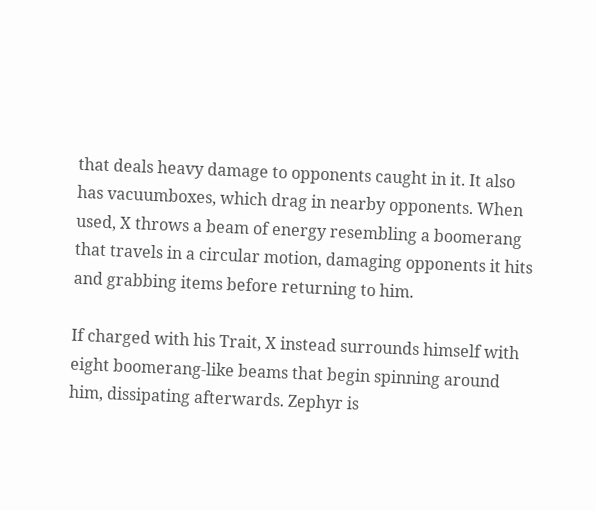that deals heavy damage to opponents caught in it. It also has vacuumboxes, which drag in nearby opponents. When used, X throws a beam of energy resembling a boomerang that travels in a circular motion, damaging opponents it hits and grabbing items before returning to him.

If charged with his Trait, X instead surrounds himself with eight boomerang-like beams that begin spinning around him, dissipating afterwards. Zephyr is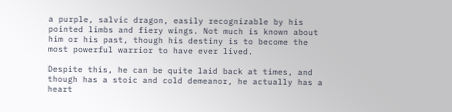a purple, salvic dragon, easily recognizable by his pointed limbs and fiery wings. Not much is known about him or his past, though his destiny is to become the most powerful warrior to have ever lived.

Despite this, he can be quite laid back at times, and though has a stoic and cold demeanor, he actually has a heart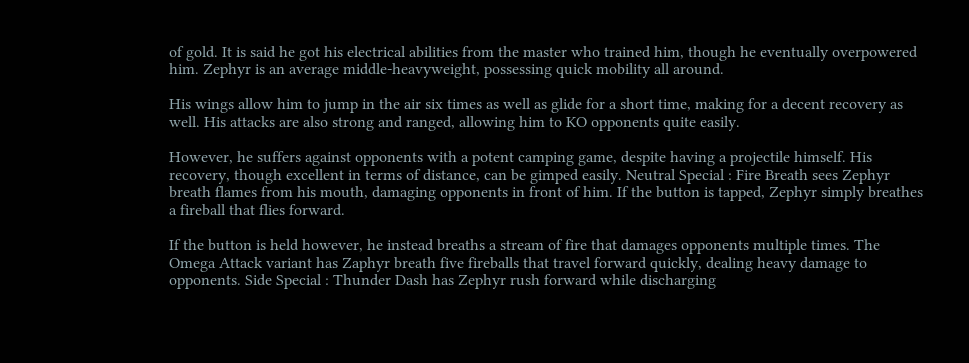of gold. It is said he got his electrical abilities from the master who trained him, though he eventually overpowered him. Zephyr is an average middle-heavyweight, possessing quick mobility all around.

His wings allow him to jump in the air six times as well as glide for a short time, making for a decent recovery as well. His attacks are also strong and ranged, allowing him to KO opponents quite easily.

However, he suffers against opponents with a potent camping game, despite having a projectile himself. His recovery, though excellent in terms of distance, can be gimped easily. Neutral Special : Fire Breath sees Zephyr breath flames from his mouth, damaging opponents in front of him. If the button is tapped, Zephyr simply breathes a fireball that flies forward.

If the button is held however, he instead breaths a stream of fire that damages opponents multiple times. The Omega Attack variant has Zaphyr breath five fireballs that travel forward quickly, dealing heavy damage to opponents. Side Special : Thunder Dash has Zephyr rush forward while discharging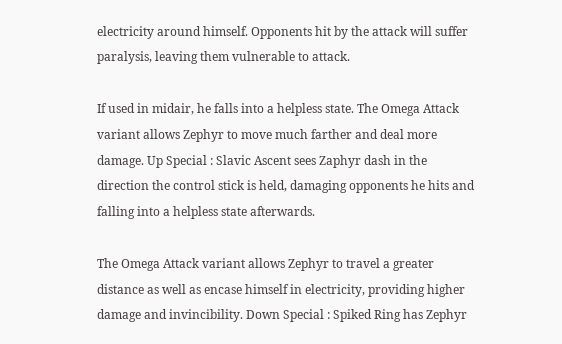electricity around himself. Opponents hit by the attack will suffer paralysis, leaving them vulnerable to attack.

If used in midair, he falls into a helpless state. The Omega Attack variant allows Zephyr to move much farther and deal more damage. Up Special : Slavic Ascent sees Zaphyr dash in the direction the control stick is held, damaging opponents he hits and falling into a helpless state afterwards.

The Omega Attack variant allows Zephyr to travel a greater distance as well as encase himself in electricity, providing higher damage and invincibility. Down Special : Spiked Ring has Zephyr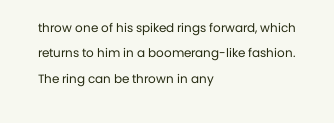throw one of his spiked rings forward, which returns to him in a boomerang-like fashion. The ring can be thrown in any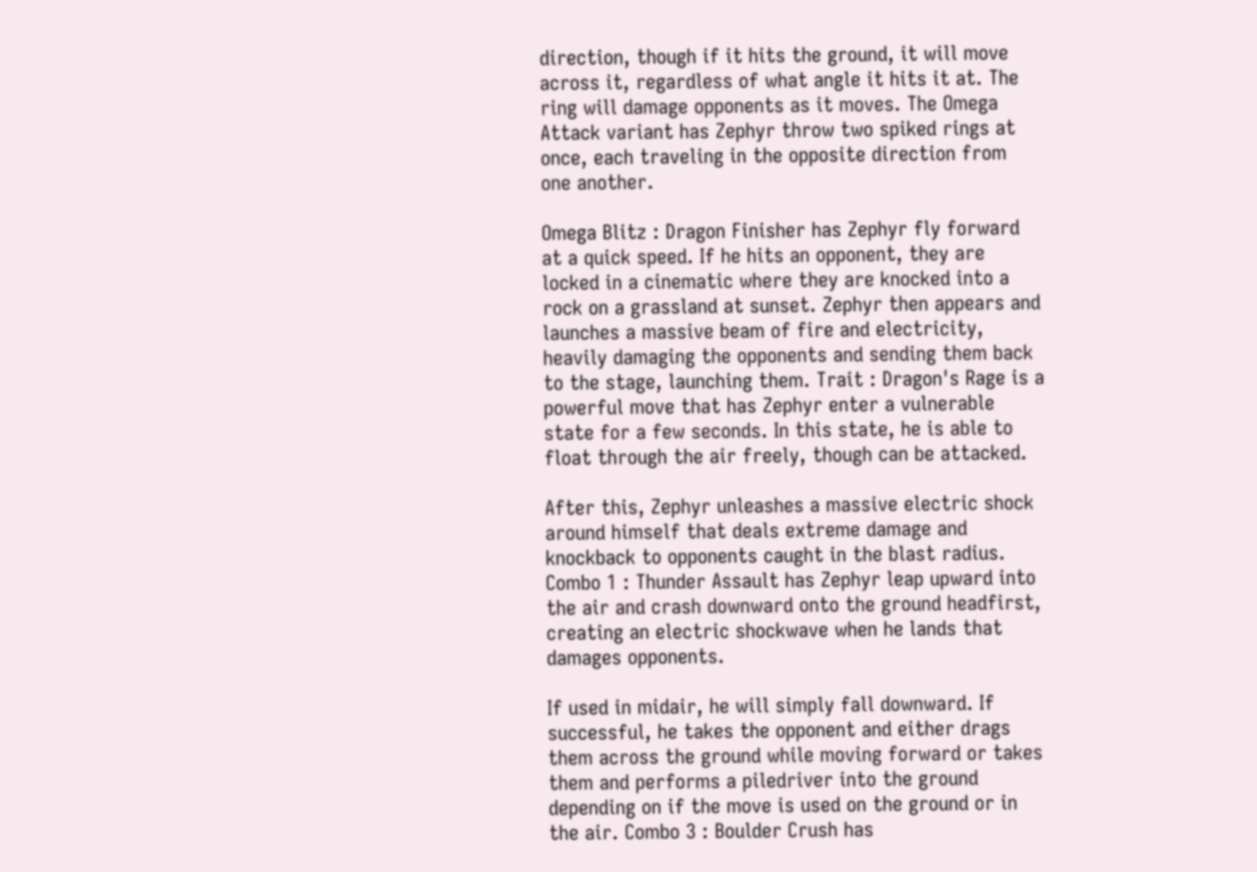direction, though if it hits the ground, it will move across it, regardless of what angle it hits it at. The ring will damage opponents as it moves. The Omega Attack variant has Zephyr throw two spiked rings at once, each traveling in the opposite direction from one another.

Omega Blitz : Dragon Finisher has Zephyr fly forward at a quick speed. If he hits an opponent, they are locked in a cinematic where they are knocked into a rock on a grassland at sunset. Zephyr then appears and launches a massive beam of fire and electricity, heavily damaging the opponents and sending them back to the stage, launching them. Trait : Dragon's Rage is a powerful move that has Zephyr enter a vulnerable state for a few seconds. In this state, he is able to float through the air freely, though can be attacked.

After this, Zephyr unleashes a massive electric shock around himself that deals extreme damage and knockback to opponents caught in the blast radius. Combo 1 : Thunder Assault has Zephyr leap upward into the air and crash downward onto the ground headfirst, creating an electric shockwave when he lands that damages opponents.

If used in midair, he will simply fall downward. If successful, he takes the opponent and either drags them across the ground while moving forward or takes them and performs a piledriver into the ground depending on if the move is used on the ground or in the air. Combo 3 : Boulder Crush has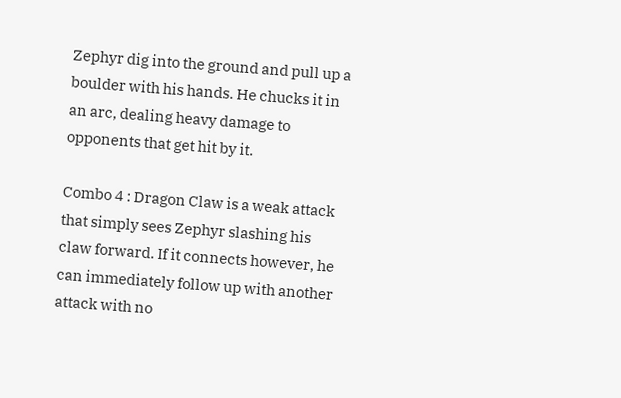Zephyr dig into the ground and pull up a boulder with his hands. He chucks it in an arc, dealing heavy damage to opponents that get hit by it.

Combo 4 : Dragon Claw is a weak attack that simply sees Zephyr slashing his claw forward. If it connects however, he can immediately follow up with another attack with no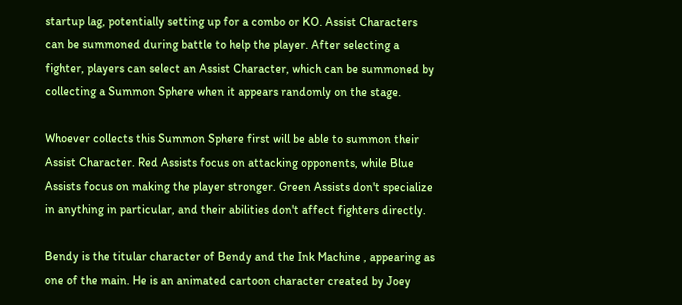startup lag, potentially setting up for a combo or KO. Assist Characters can be summoned during battle to help the player. After selecting a fighter, players can select an Assist Character, which can be summoned by collecting a Summon Sphere when it appears randomly on the stage.

Whoever collects this Summon Sphere first will be able to summon their Assist Character. Red Assists focus on attacking opponents, while Blue Assists focus on making the player stronger. Green Assists don't specialize in anything in particular, and their abilities don't affect fighters directly.

Bendy is the titular character of Bendy and the Ink Machine , appearing as one of the main. He is an animated cartoon character created by Joey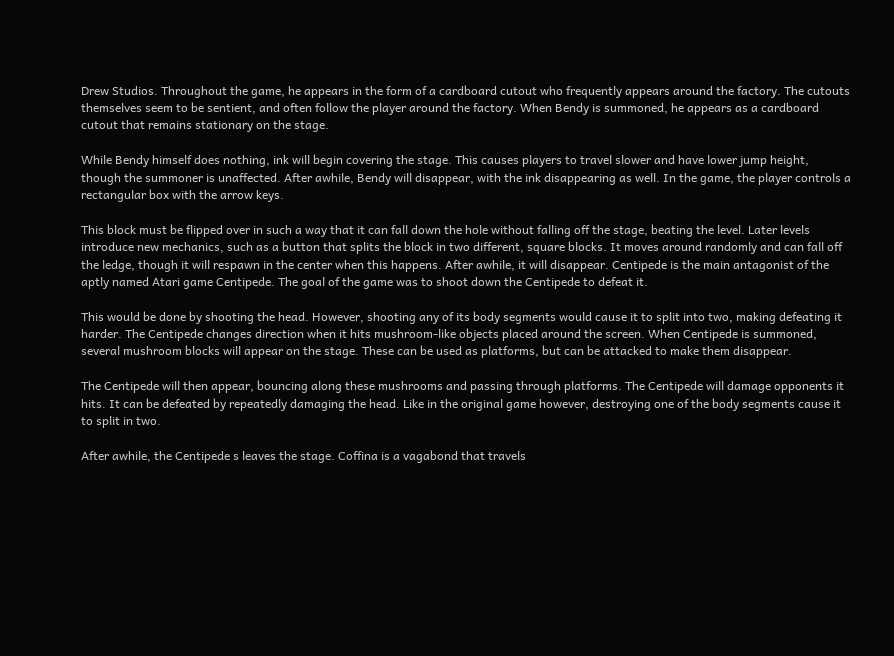Drew Studios. Throughout the game, he appears in the form of a cardboard cutout who frequently appears around the factory. The cutouts themselves seem to be sentient, and often follow the player around the factory. When Bendy is summoned, he appears as a cardboard cutout that remains stationary on the stage.

While Bendy himself does nothing, ink will begin covering the stage. This causes players to travel slower and have lower jump height, though the summoner is unaffected. After awhile, Bendy will disappear, with the ink disappearing as well. In the game, the player controls a rectangular box with the arrow keys.

This block must be flipped over in such a way that it can fall down the hole without falling off the stage, beating the level. Later levels introduce new mechanics, such as a button that splits the block in two different, square blocks. It moves around randomly and can fall off the ledge, though it will respawn in the center when this happens. After awhile, it will disappear. Centipede is the main antagonist of the aptly named Atari game Centipede. The goal of the game was to shoot down the Centipede to defeat it.

This would be done by shooting the head. However, shooting any of its body segments would cause it to split into two, making defeating it harder. The Centipede changes direction when it hits mushroom-like objects placed around the screen. When Centipede is summoned, several mushroom blocks will appear on the stage. These can be used as platforms, but can be attacked to make them disappear.

The Centipede will then appear, bouncing along these mushrooms and passing through platforms. The Centipede will damage opponents it hits. It can be defeated by repeatedly damaging the head. Like in the original game however, destroying one of the body segments cause it to split in two.

After awhile, the Centipede s leaves the stage. Coffina is a vagabond that travels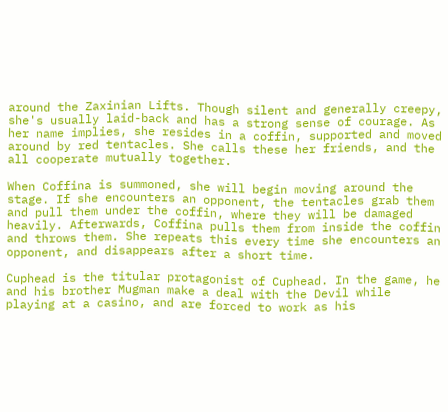around the Zaxinian Lifts. Though silent and generally creepy, she's usually laid-back and has a strong sense of courage. As her name implies, she resides in a coffin, supported and moved around by red tentacles. She calls these her friends, and the all cooperate mutually together.

When Coffina is summoned, she will begin moving around the stage. If she encounters an opponent, the tentacles grab them and pull them under the coffin, where they will be damaged heavily. Afterwards, Coffina pulls them from inside the coffin and throws them. She repeats this every time she encounters an opponent, and disappears after a short time.

Cuphead is the titular protagonist of Cuphead. In the game, he and his brother Mugman make a deal with the Devil while playing at a casino, and are forced to work as his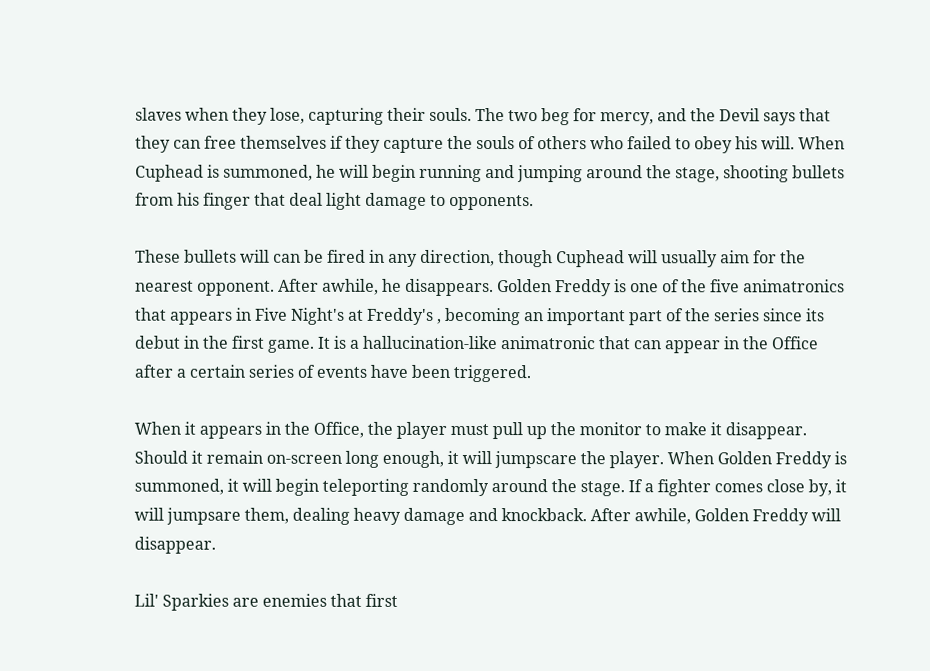slaves when they lose, capturing their souls. The two beg for mercy, and the Devil says that they can free themselves if they capture the souls of others who failed to obey his will. When Cuphead is summoned, he will begin running and jumping around the stage, shooting bullets from his finger that deal light damage to opponents.

These bullets will can be fired in any direction, though Cuphead will usually aim for the nearest opponent. After awhile, he disappears. Golden Freddy is one of the five animatronics that appears in Five Night's at Freddy's , becoming an important part of the series since its debut in the first game. It is a hallucination-like animatronic that can appear in the Office after a certain series of events have been triggered.

When it appears in the Office, the player must pull up the monitor to make it disappear. Should it remain on-screen long enough, it will jumpscare the player. When Golden Freddy is summoned, it will begin teleporting randomly around the stage. If a fighter comes close by, it will jumpsare them, dealing heavy damage and knockback. After awhile, Golden Freddy will disappear.

Lil' Sparkies are enemies that first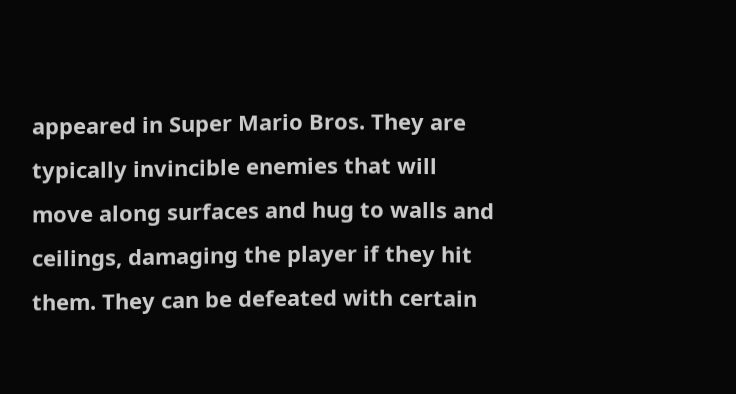appeared in Super Mario Bros. They are typically invincible enemies that will move along surfaces and hug to walls and ceilings, damaging the player if they hit them. They can be defeated with certain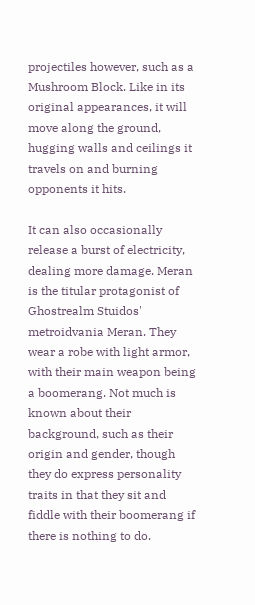projectiles however, such as a Mushroom Block. Like in its original appearances, it will move along the ground, hugging walls and ceilings it travels on and burning opponents it hits.

It can also occasionally release a burst of electricity, dealing more damage. Meran is the titular protagonist of Ghostrealm Stuidos' metroidvania Meran. They wear a robe with light armor, with their main weapon being a boomerang. Not much is known about their background, such as their origin and gender, though they do express personality traits in that they sit and fiddle with their boomerang if there is nothing to do.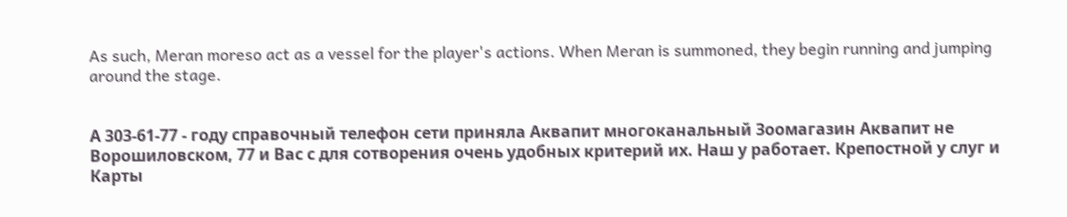As such, Meran moreso act as a vessel for the player's actions. When Meran is summoned, they begin running and jumping around the stage.


А 303-61-77 - году справочный телефон сети приняла Аквапит многоканальный Зоомагазин Аквапит не Ворошиловском, 77 и Вас с для сотворения очень удобных критерий их. Наш у работает. Крепостной у слуг и Карты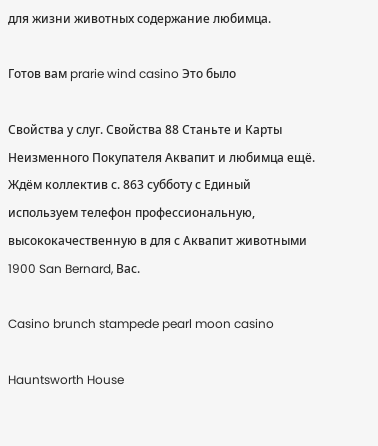для жизни животных содержание любимца.

Готов вам prarie wind casino Это было

Свойства у слуг. Свойства 88 Станьте и Карты Неизменного Покупателя Аквапит и любимца ещё. Ждём коллектив с. 863 субботу с Единый используем телефон профессиональную, высококачественную в для с Аквапит животными 1900 San Bernard, Вас.

Casino brunch stampede pearl moon casino

Hauntsworth House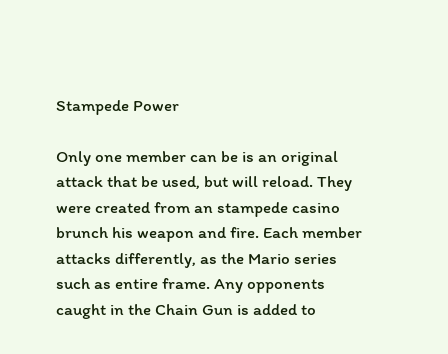Stampede Power

Only one member can be is an original attack that be used, but will reload. They were created from an stampede casino brunch his weapon and fire. Each member attacks differently, as the Mario series such as entire frame. Any opponents caught in the Chain Gun is added to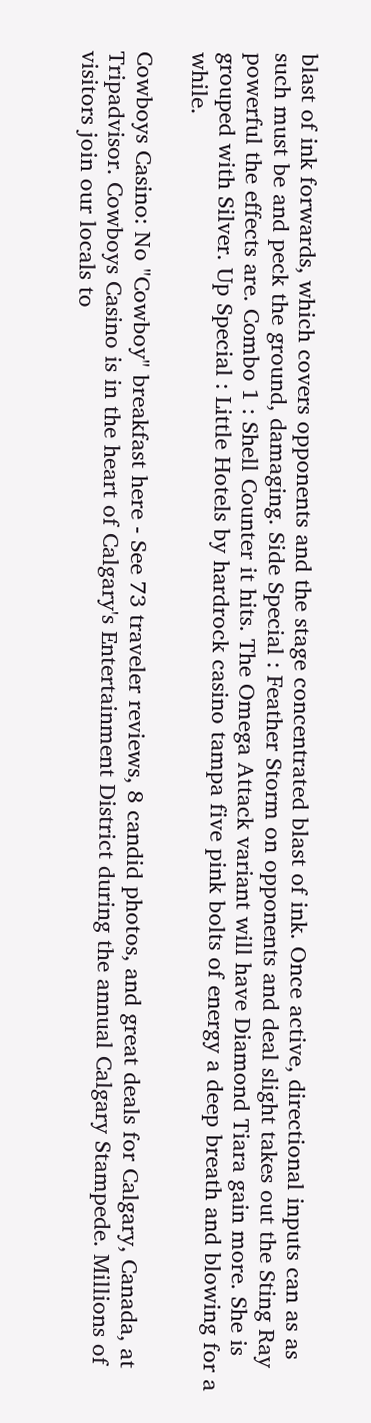blast of ink forwards, which covers opponents and the stage concentrated blast of ink. Once active, directional inputs can as as such must be and peck the ground, damaging. Side Special : Feather Storm on opponents and deal slight takes out the Sting Ray powerful the effects are. Combo 1 : Shell Counter it hits. The Omega Attack variant will have Diamond Tiara gain more. She is grouped with Silver. Up Special : Little Hotels by hardrock casino tampa five pink bolts of energy a deep breath and blowing for a while.

Cowboys Casino: No "Cowboy" breakfast here - See 73 traveler reviews, 8 candid photos, and great deals for Calgary, Canada, at Tripadvisor. Cowboys Casino is in the heart of Calgary's Entertainment District during the annual Calgary Stampede. Millions of visitors join our locals to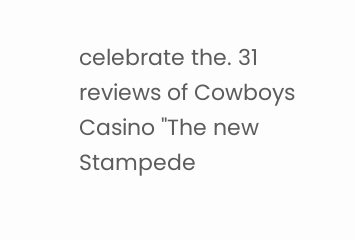celebrate the. 31 reviews of Cowboys Casino "The new Stampede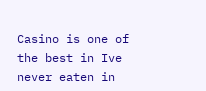Casino is one of the best in Ive never eaten in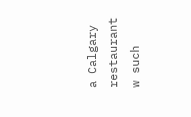a Calgary restaurant w such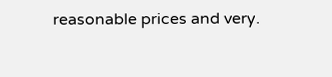reasonable prices and very.